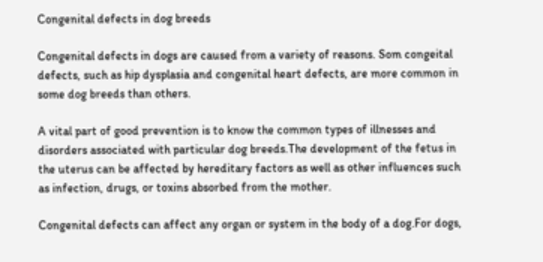Congenital defects in dog breeds

Congenital defects in dogs are caused from a variety of reasons. Som congeital defects, such as hip dysplasia and congenital heart defects, are more common in some dog breeds than others.

A vital part of good prevention is to know the common types of illnesses and disorders associated with particular dog breeds.The development of the fetus in the uterus can be affected by hereditary factors as well as other influences such as infection, drugs, or toxins absorbed from the mother.

Congenital defects can affect any organ or system in the body of a dog.For dogs,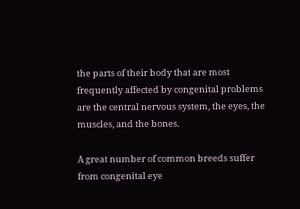the parts of their body that are most frequently affected by congenital problems are the central nervous system, the eyes, the muscles, and the bones.

A great number of common breeds suffer from congenital eye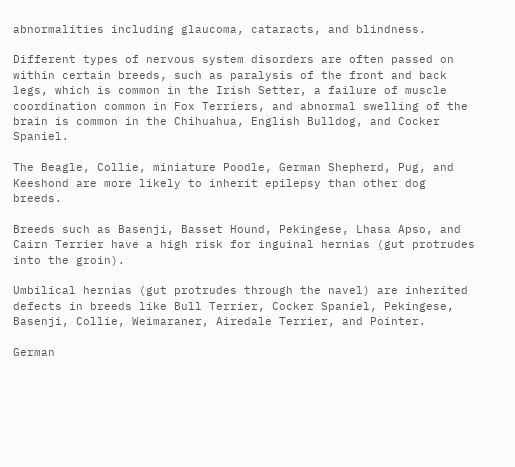abnormalities including glaucoma, cataracts, and blindness.

Different types of nervous system disorders are often passed on within certain breeds, such as paralysis of the front and back legs, which is common in the Irish Setter, a failure of muscle coordination common in Fox Terriers, and abnormal swelling of the brain is common in the Chihuahua, English Bulldog, and Cocker Spaniel.

The Beagle, Collie, miniature Poodle, German Shepherd, Pug, and Keeshond are more likely to inherit epilepsy than other dog breeds.

Breeds such as Basenji, Basset Hound, Pekingese, Lhasa Apso, and Cairn Terrier have a high risk for inguinal hernias (gut protrudes into the groin).

Umbilical hernias (gut protrudes through the navel) are inherited defects in breeds like Bull Terrier, Cocker Spaniel, Pekingese, Basenji, Collie, Weimaraner, Airedale Terrier, and Pointer.

German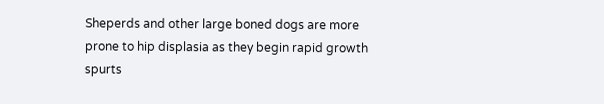Sheperds and other large boned dogs are more prone to hip displasia as they begin rapid growth spurts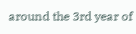around the 3rd year of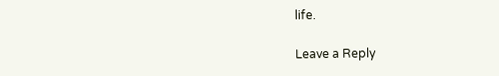life.

Leave a Reply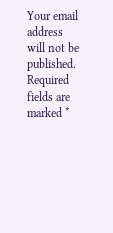Your email address will not be published. Required fields are marked *